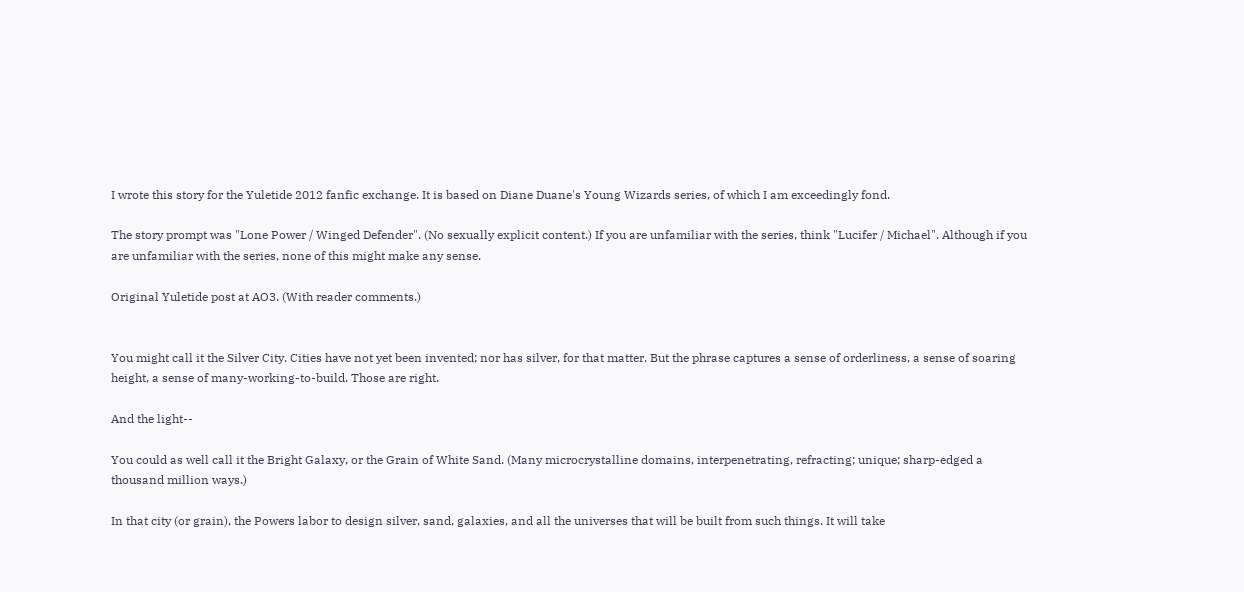I wrote this story for the Yuletide 2012 fanfic exchange. It is based on Diane Duane's Young Wizards series, of which I am exceedingly fond.

The story prompt was "Lone Power / Winged Defender". (No sexually explicit content.) If you are unfamiliar with the series, think "Lucifer / Michael". Although if you are unfamiliar with the series, none of this might make any sense.

Original Yuletide post at AO3. (With reader comments.)


You might call it the Silver City. Cities have not yet been invented; nor has silver, for that matter. But the phrase captures a sense of orderliness, a sense of soaring height, a sense of many-working-to-build. Those are right.

And the light--

You could as well call it the Bright Galaxy, or the Grain of White Sand. (Many microcrystalline domains, interpenetrating, refracting; unique; sharp-edged a thousand million ways.)

In that city (or grain), the Powers labor to design silver, sand, galaxies, and all the universes that will be built from such things. It will take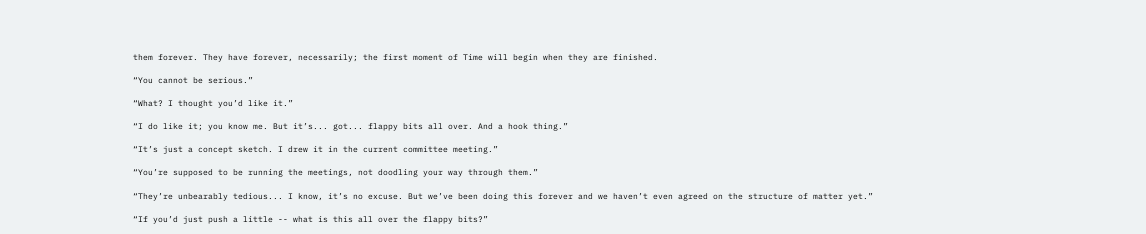them forever. They have forever, necessarily; the first moment of Time will begin when they are finished.

“You cannot be serious.”

“What? I thought you’d like it.”

“I do like it; you know me. But it’s... got... flappy bits all over. And a hook thing.”

“It’s just a concept sketch. I drew it in the current committee meeting.”

“You’re supposed to be running the meetings, not doodling your way through them.”

“They’re unbearably tedious... I know, it’s no excuse. But we’ve been doing this forever and we haven’t even agreed on the structure of matter yet.”

“If you’d just push a little -- what is this all over the flappy bits?”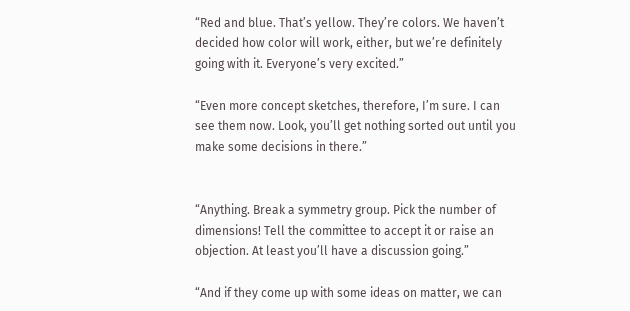“Red and blue. That’s yellow. They’re colors. We haven’t decided how color will work, either, but we’re definitely going with it. Everyone’s very excited.”

“Even more concept sketches, therefore, I’m sure. I can see them now. Look, you’ll get nothing sorted out until you make some decisions in there.”


“Anything. Break a symmetry group. Pick the number of dimensions! Tell the committee to accept it or raise an objection. At least you’ll have a discussion going.”

“And if they come up with some ideas on matter, we can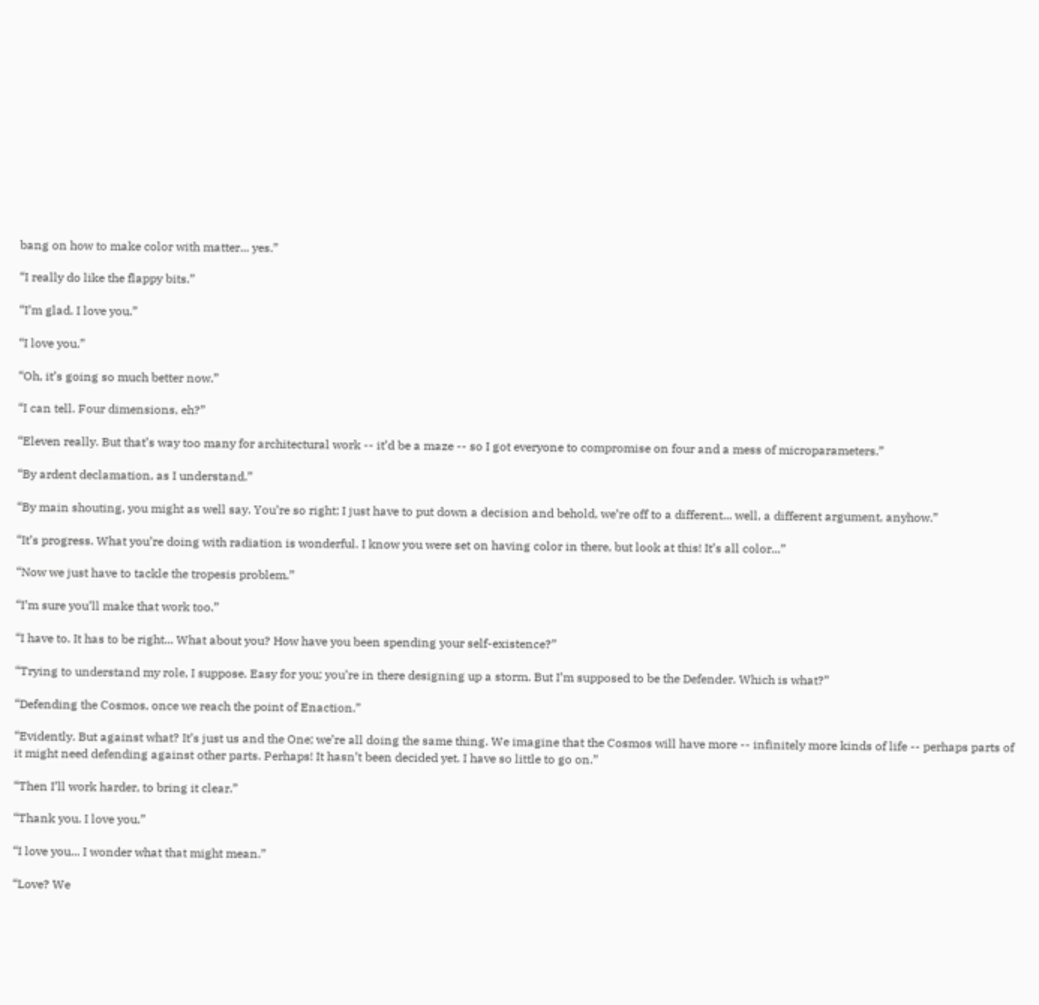bang on how to make color with matter... yes.”

“I really do like the flappy bits.”

“I’m glad. I love you.”

“I love you.”

“Oh, it’s going so much better now.”

“I can tell. Four dimensions, eh?”

“Eleven really. But that’s way too many for architectural work -- it’d be a maze -- so I got everyone to compromise on four and a mess of microparameters.”

“By ardent declamation, as I understand.”

“By main shouting, you might as well say. You’re so right; I just have to put down a decision and behold, we’re off to a different... well, a different argument, anyhow.”

“It’s progress. What you’re doing with radiation is wonderful. I know you were set on having color in there, but look at this! It’s all color...”

“Now we just have to tackle the tropesis problem.”

“I’m sure you’ll make that work too.”

“I have to. It has to be right... What about you? How have you been spending your self-existence?”

“Trying to understand my role, I suppose. Easy for you; you’re in there designing up a storm. But I’m supposed to be the Defender. Which is what?”

“Defending the Cosmos, once we reach the point of Enaction.”

“Evidently. But against what? It’s just us and the One; we’re all doing the same thing. We imagine that the Cosmos will have more -- infinitely more kinds of life -- perhaps parts of it might need defending against other parts. Perhaps! It hasn’t been decided yet. I have so little to go on.”

“Then I’ll work harder, to bring it clear.”

“Thank you. I love you.”

“I love you... I wonder what that might mean.”

“Love? We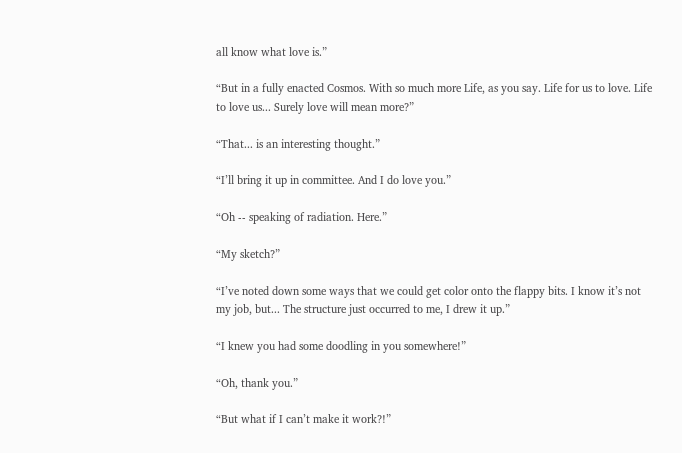all know what love is.”

“But in a fully enacted Cosmos. With so much more Life, as you say. Life for us to love. Life to love us... Surely love will mean more?”

“That... is an interesting thought.”

“I’ll bring it up in committee. And I do love you.”

“Oh -- speaking of radiation. Here.”

“My sketch?”

“I’ve noted down some ways that we could get color onto the flappy bits. I know it’s not my job, but... The structure just occurred to me, I drew it up.”

“I knew you had some doodling in you somewhere!”

“Oh, thank you.”

“But what if I can’t make it work?!”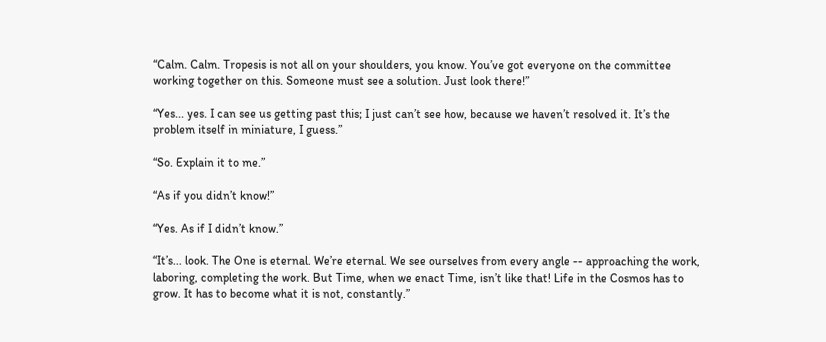“Calm. Calm. Tropesis is not all on your shoulders, you know. You’ve got everyone on the committee working together on this. Someone must see a solution. Just look there!”

“Yes... yes. I can see us getting past this; I just can’t see how, because we haven’t resolved it. It’s the problem itself in miniature, I guess.”

“So. Explain it to me.”

“As if you didn’t know!”

“Yes. As if I didn’t know.”

“It’s... look. The One is eternal. We’re eternal. We see ourselves from every angle -- approaching the work, laboring, completing the work. But Time, when we enact Time, isn’t like that! Life in the Cosmos has to grow. It has to become what it is not, constantly.”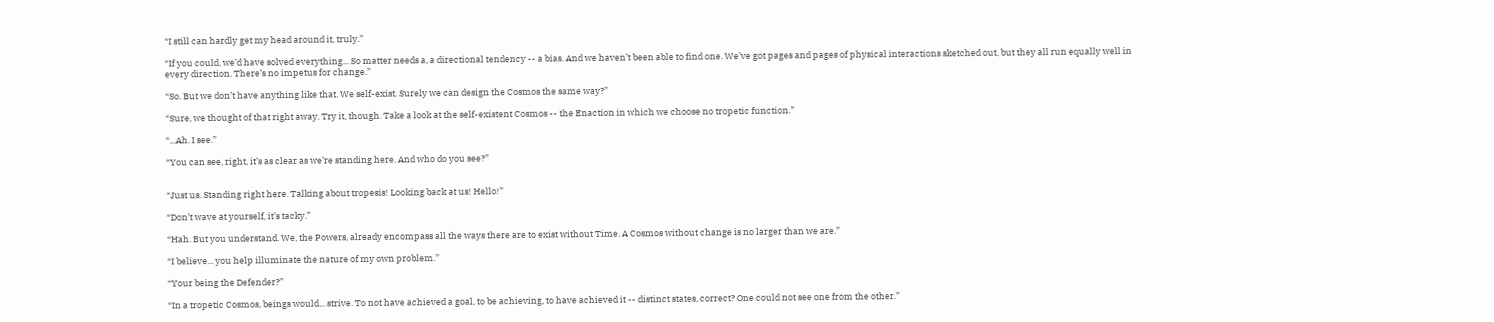“I still can hardly get my head around it, truly.”

“If you could, we’d have solved everything... So matter needs a, a directional tendency -- a bias. And we haven’t been able to find one. We’ve got pages and pages of physical interactions sketched out, but they all run equally well in every direction. There’s no impetus for change.”

“So. But we don’t have anything like that. We self-exist. Surely we can design the Cosmos the same way?”

“Sure, we thought of that right away. Try it, though. Take a look at the self-existent Cosmos -- the Enaction in which we choose no tropetic function.”

“...Ah. I see.”

“You can see, right, it’s as clear as we’re standing here. And who do you see?”


“Just us. Standing right here. Talking about tropesis! Looking back at us! Hello!”

“Don’t wave at yourself, it’s tacky.”

“Hah. But you understand. We, the Powers, already encompass all the ways there are to exist without Time. A Cosmos without change is no larger than we are.”

“I believe... you help illuminate the nature of my own problem.”

“Your being the Defender?”

“In a tropetic Cosmos, beings would... strive. To not have achieved a goal, to be achieving, to have achieved it -- distinct states, correct? One could not see one from the other.”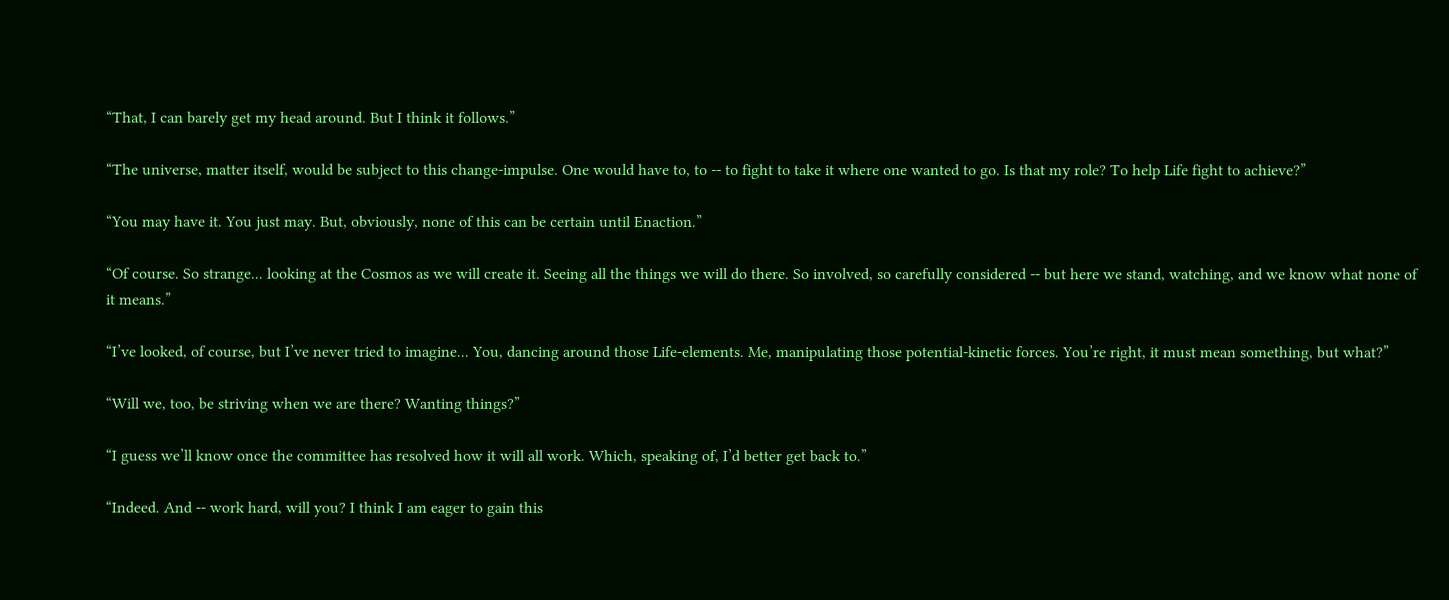“That, I can barely get my head around. But I think it follows.”

“The universe, matter itself, would be subject to this change-impulse. One would have to, to -- to fight to take it where one wanted to go. Is that my role? To help Life fight to achieve?”

“You may have it. You just may. But, obviously, none of this can be certain until Enaction.”

“Of course. So strange... looking at the Cosmos as we will create it. Seeing all the things we will do there. So involved, so carefully considered -- but here we stand, watching, and we know what none of it means.”

“I’ve looked, of course, but I’ve never tried to imagine... You, dancing around those Life-elements. Me, manipulating those potential-kinetic forces. You’re right, it must mean something, but what?”

“Will we, too, be striving when we are there? Wanting things?”

“I guess we’ll know once the committee has resolved how it will all work. Which, speaking of, I’d better get back to.”

“Indeed. And -- work hard, will you? I think I am eager to gain this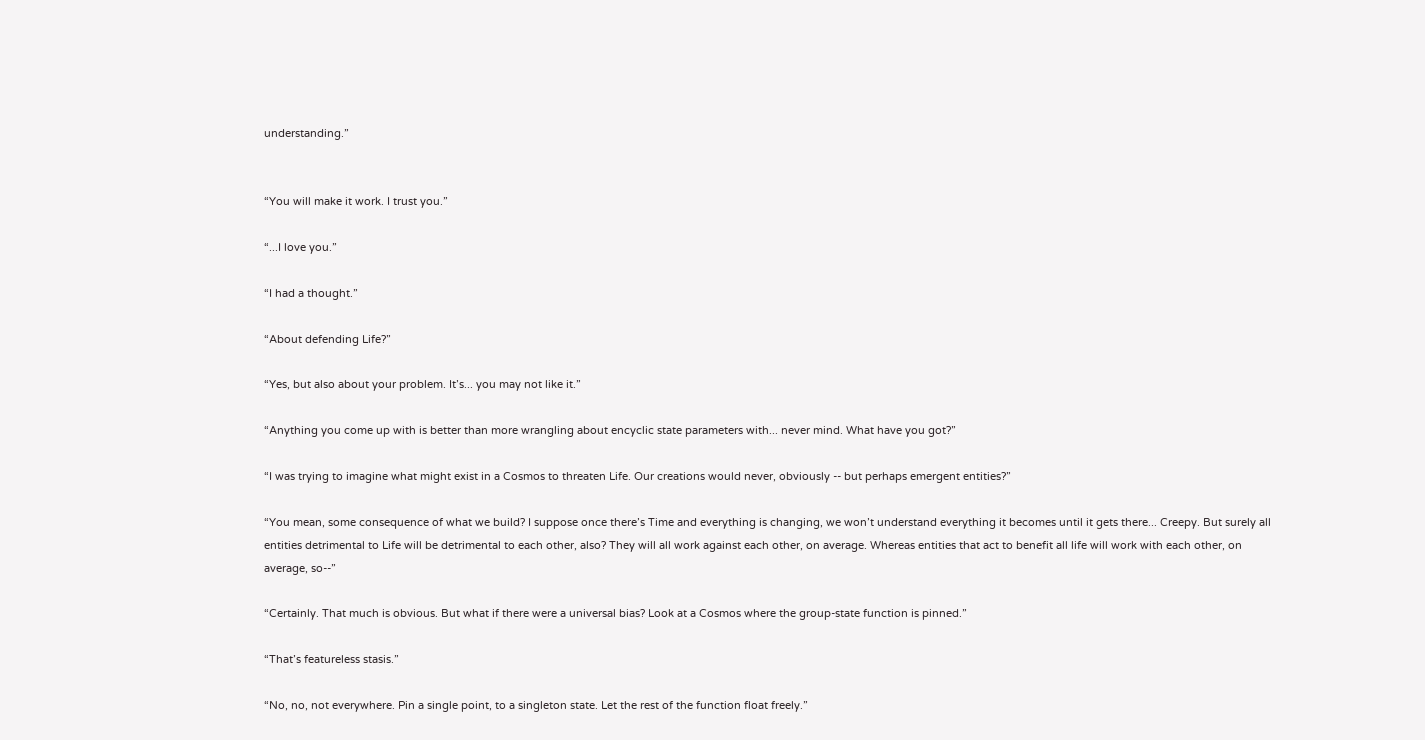understanding.”


“You will make it work. I trust you.”

“...I love you.”

“I had a thought.”

“About defending Life?”

“Yes, but also about your problem. It’s... you may not like it.”

“Anything you come up with is better than more wrangling about encyclic state parameters with... never mind. What have you got?”

“I was trying to imagine what might exist in a Cosmos to threaten Life. Our creations would never, obviously -- but perhaps emergent entities?”

“You mean, some consequence of what we build? I suppose once there’s Time and everything is changing, we won’t understand everything it becomes until it gets there... Creepy. But surely all entities detrimental to Life will be detrimental to each other, also? They will all work against each other, on average. Whereas entities that act to benefit all life will work with each other, on average, so--”

“Certainly. That much is obvious. But what if there were a universal bias? Look at a Cosmos where the group-state function is pinned.”

“That’s featureless stasis.”

“No, no, not everywhere. Pin a single point, to a singleton state. Let the rest of the function float freely.”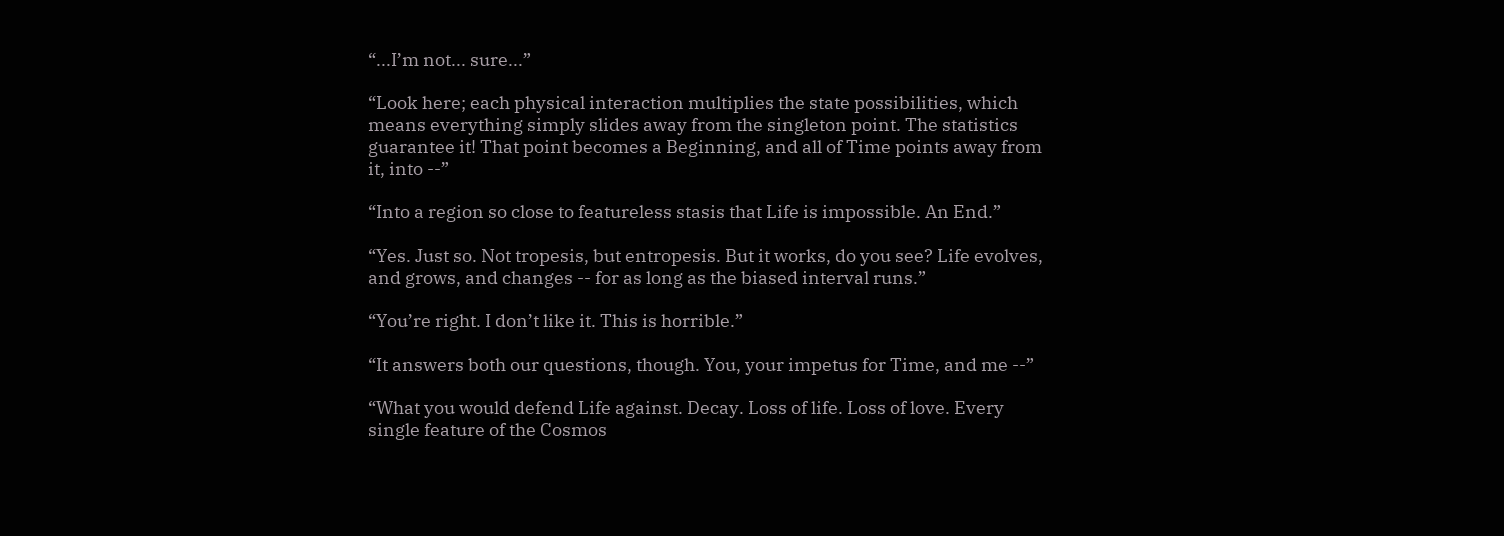“...I’m not... sure...”

“Look here; each physical interaction multiplies the state possibilities, which means everything simply slides away from the singleton point. The statistics guarantee it! That point becomes a Beginning, and all of Time points away from it, into --”

“Into a region so close to featureless stasis that Life is impossible. An End.”

“Yes. Just so. Not tropesis, but entropesis. But it works, do you see? Life evolves, and grows, and changes -- for as long as the biased interval runs.”

“You’re right. I don’t like it. This is horrible.”

“It answers both our questions, though. You, your impetus for Time, and me --”

“What you would defend Life against. Decay. Loss of life. Loss of love. Every single feature of the Cosmos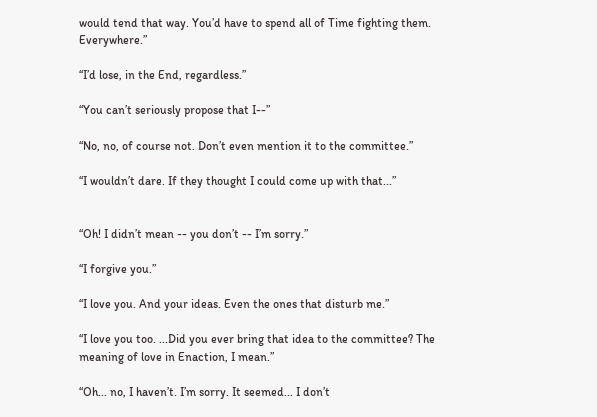would tend that way. You’d have to spend all of Time fighting them. Everywhere.”

“I’d lose, in the End, regardless.”

“You can’t seriously propose that I--”

“No, no, of course not. Don’t even mention it to the committee.”

“I wouldn’t dare. If they thought I could come up with that...”


“Oh! I didn’t mean -- you don’t -- I’m sorry.”

“I forgive you.”

“I love you. And your ideas. Even the ones that disturb me.”

“I love you too. ...Did you ever bring that idea to the committee? The meaning of love in Enaction, I mean.”

“Oh... no, I haven’t. I’m sorry. It seemed... I don’t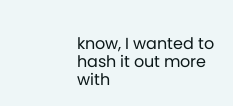know, I wanted to hash it out more with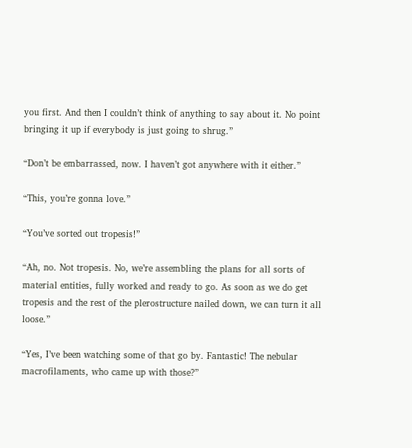you first. And then I couldn’t think of anything to say about it. No point bringing it up if everybody is just going to shrug.”

“Don’t be embarrassed, now. I haven’t got anywhere with it either.”

“This, you’re gonna love.”

“You’ve sorted out tropesis!”

“Ah, no. Not tropesis. No, we’re assembling the plans for all sorts of material entities, fully worked and ready to go. As soon as we do get tropesis and the rest of the plerostructure nailed down, we can turn it all loose.”

“Yes, I’ve been watching some of that go by. Fantastic! The nebular macrofilaments, who came up with those?”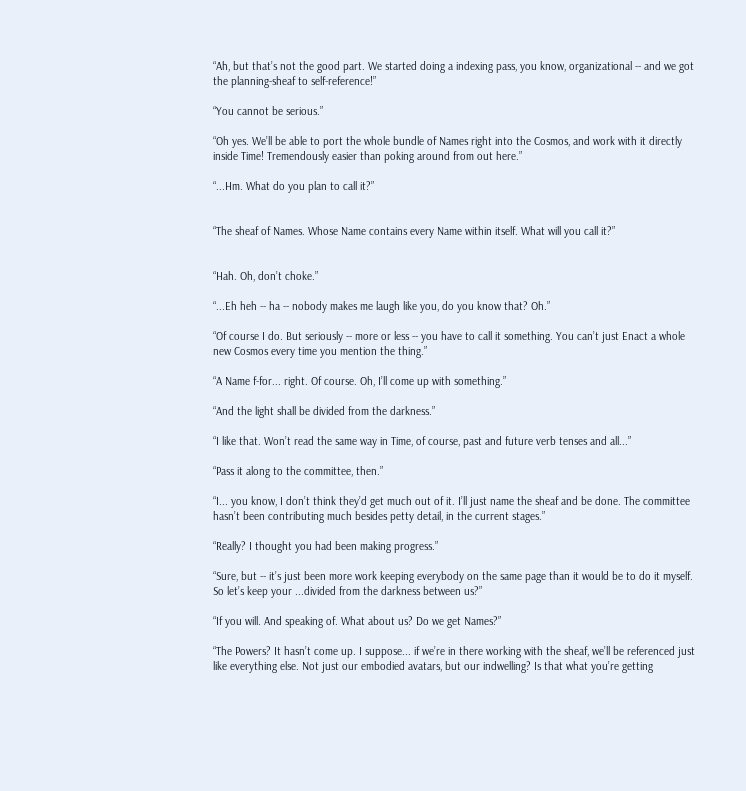“Ah, but that’s not the good part. We started doing a indexing pass, you know, organizational -- and we got the planning-sheaf to self-reference!”

“You cannot be serious.”

“Oh yes. We’ll be able to port the whole bundle of Names right into the Cosmos, and work with it directly inside Time! Tremendously easier than poking around from out here.”

“...Hm. What do you plan to call it?”


“The sheaf of Names. Whose Name contains every Name within itself. What will you call it?”


“Hah. Oh, don’t choke.”

“...Eh heh -- ha -- nobody makes me laugh like you, do you know that? Oh.”

“Of course I do. But seriously -- more or less -- you have to call it something. You can’t just Enact a whole new Cosmos every time you mention the thing.”

“A Name f-for... right. Of course. Oh, I’ll come up with something.”

“And the light shall be divided from the darkness.”

“I like that. Won’t read the same way in Time, of course, past and future verb tenses and all...”

“Pass it along to the committee, then.”

“I... you know, I don’t think they’d get much out of it. I’ll just name the sheaf and be done. The committee hasn’t been contributing much besides petty detail, in the current stages.”

“Really? I thought you had been making progress.”

“Sure, but -- it’s just been more work keeping everybody on the same page than it would be to do it myself. So let’s keep your ...divided from the darkness between us?”

“If you will. And speaking of. What about us? Do we get Names?”

“The Powers? It hasn’t come up. I suppose... if we’re in there working with the sheaf, we’ll be referenced just like everything else. Not just our embodied avatars, but our indwelling? Is that what you’re getting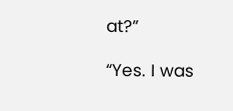at?”

“Yes. I was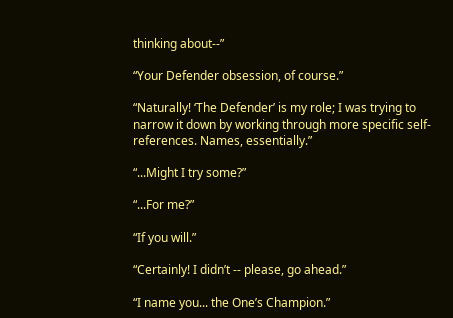thinking about--”

“Your Defender obsession, of course.”

“Naturally! ‘The Defender’ is my role; I was trying to narrow it down by working through more specific self-references. Names, essentially.”

“...Might I try some?”

“...For me?”

“If you will.”

“Certainly! I didn’t -- please, go ahead.”

“I name you... the One’s Champion.”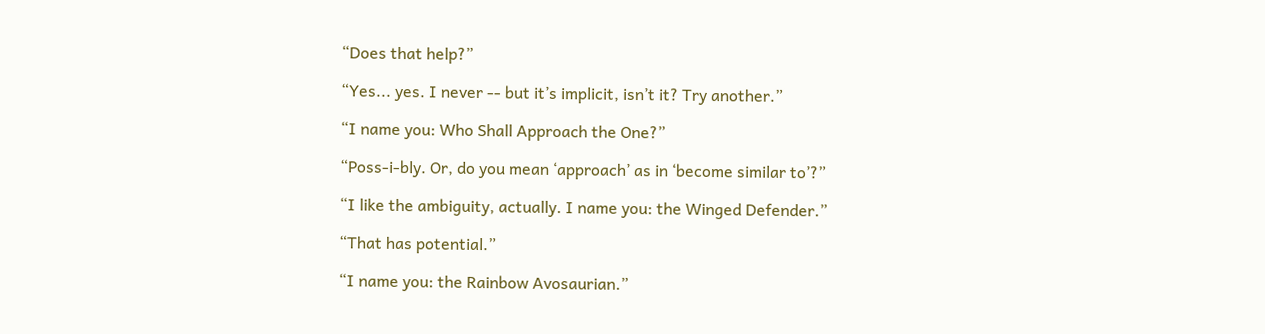“Does that help?”

“Yes... yes. I never -- but it’s implicit, isn’t it? Try another.”

“I name you: Who Shall Approach the One?”

“Poss-i-bly. Or, do you mean ‘approach’ as in ‘become similar to’?”

“I like the ambiguity, actually. I name you: the Winged Defender.”

“That has potential.”

“I name you: the Rainbow Avosaurian.”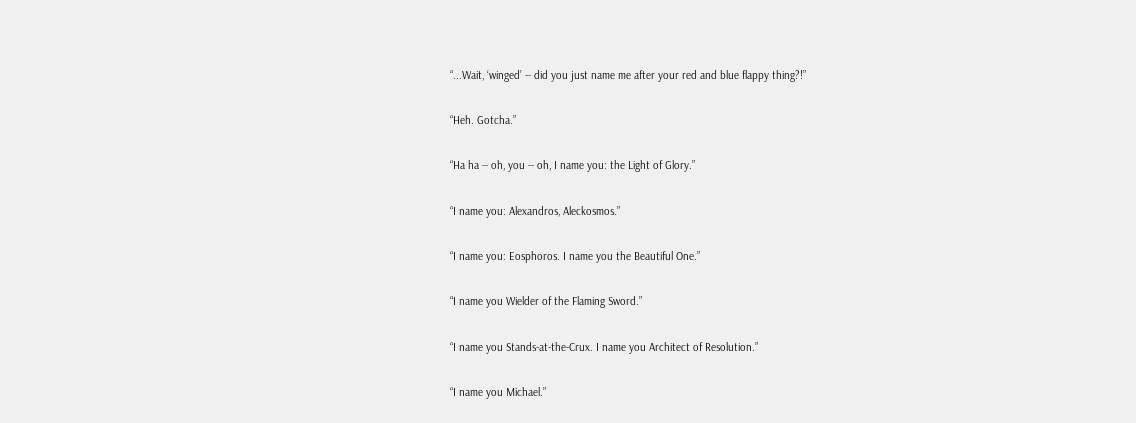“...Wait, ‘winged’ -- did you just name me after your red and blue flappy thing?!”

“Heh. Gotcha.”

“Ha ha -- oh, you -- oh, I name you: the Light of Glory.”

“I name you: Alexandros, Aleckosmos.”

“I name you: Eosphoros. I name you the Beautiful One.”

“I name you Wielder of the Flaming Sword.”

“I name you Stands-at-the-Crux. I name you Architect of Resolution.”

“I name you Michael.”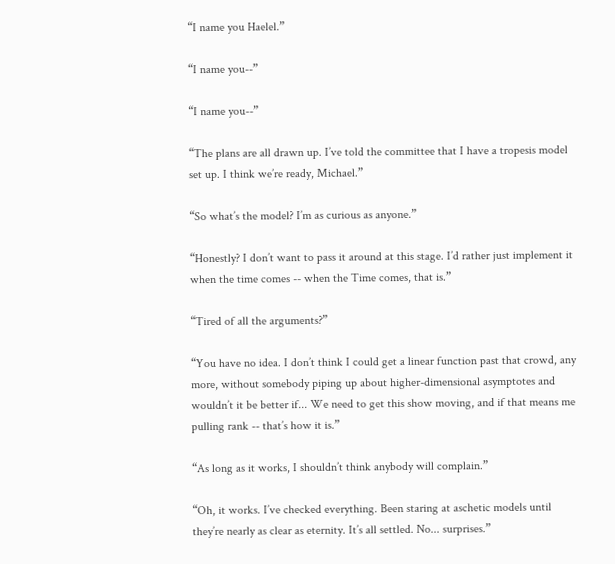“I name you Haelel.”

“I name you--”

“I name you--”

“The plans are all drawn up. I’ve told the committee that I have a tropesis model set up. I think we’re ready, Michael.”

“So what’s the model? I’m as curious as anyone.”

“Honestly? I don’t want to pass it around at this stage. I’d rather just implement it when the time comes -- when the Time comes, that is.”

“Tired of all the arguments?”

“You have no idea. I don’t think I could get a linear function past that crowd, any more, without somebody piping up about higher-dimensional asymptotes and wouldn’t it be better if... We need to get this show moving, and if that means me pulling rank -- that’s how it is.”

“As long as it works, I shouldn’t think anybody will complain.”

“Oh, it works. I’ve checked everything. Been staring at aschetic models until they’re nearly as clear as eternity. It’s all settled. No... surprises.”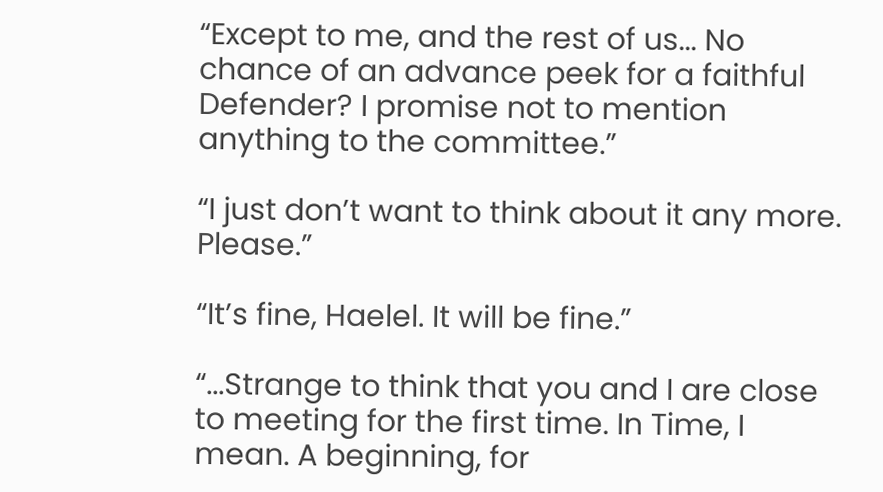“Except to me, and the rest of us... No chance of an advance peek for a faithful Defender? I promise not to mention anything to the committee.”

“I just don’t want to think about it any more. Please.”

“It’s fine, Haelel. It will be fine.”

“...Strange to think that you and I are close to meeting for the first time. In Time, I mean. A beginning, for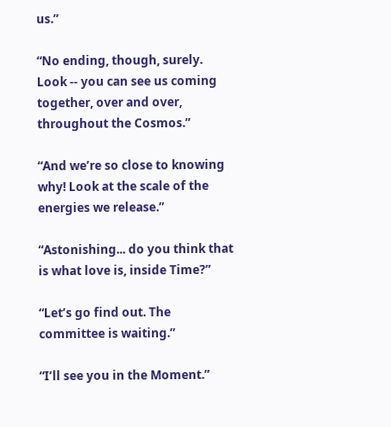us.”

“No ending, though, surely. Look -- you can see us coming together, over and over, throughout the Cosmos.”

“And we’re so close to knowing why! Look at the scale of the energies we release.”

“Astonishing... do you think that is what love is, inside Time?”

“Let’s go find out. The committee is waiting.”

“I’ll see you in the Moment.”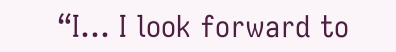“I... I look forward to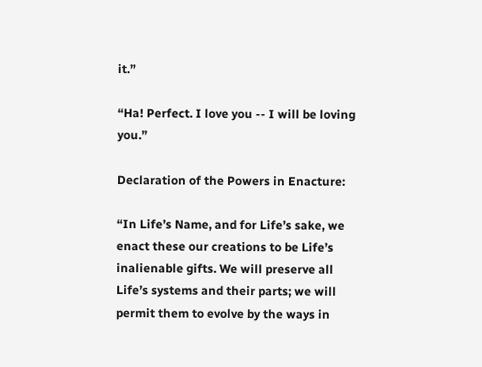it.”

“Ha! Perfect. I love you -- I will be loving you.”

Declaration of the Powers in Enacture:

“In Life’s Name, and for Life’s sake, we enact these our creations to be Life’s inalienable gifts. We will preserve all Life’s systems and their parts; we will permit them to evolve by the ways in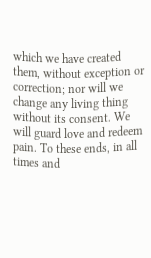which we have created them, without exception or correction; nor will we change any living thing without its consent. We will guard love and redeem pain. To these ends, in all times and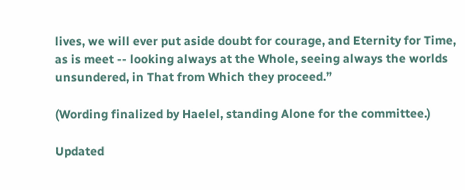lives, we will ever put aside doubt for courage, and Eternity for Time, as is meet -- looking always at the Whole, seeing always the worlds unsundered, in That from Which they proceed.”

(Wording finalized by Haelel, standing Alone for the committee.)

Updated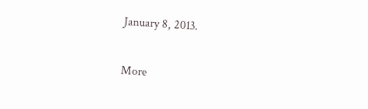January 8, 2013.

More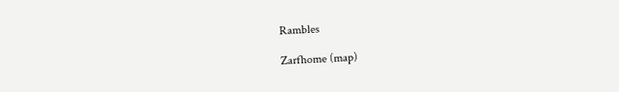Rambles

Zarfhome (map)